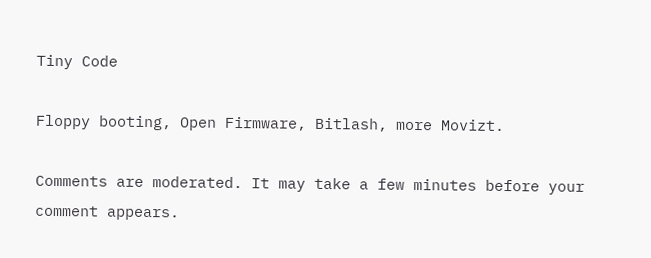Tiny Code

Floppy booting, Open Firmware, Bitlash, more Movizt.

Comments are moderated. It may take a few minutes before your comment appears.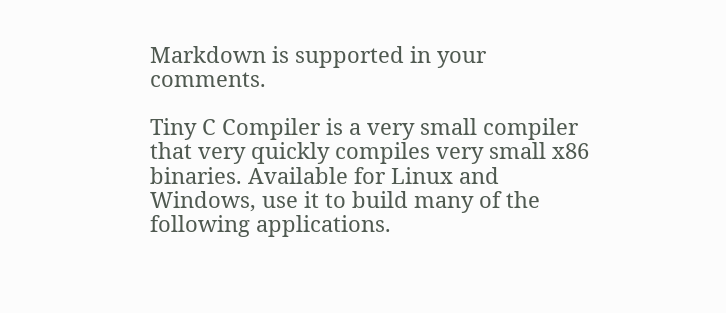Markdown is supported in your comments.

Tiny C Compiler is a very small compiler that very quickly compiles very small x86 binaries. Available for Linux and Windows, use it to build many of the following applications.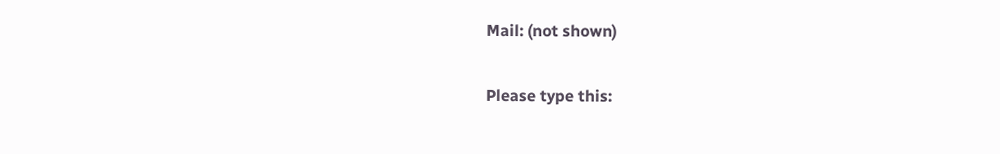Mail: (not shown)

Please type this: